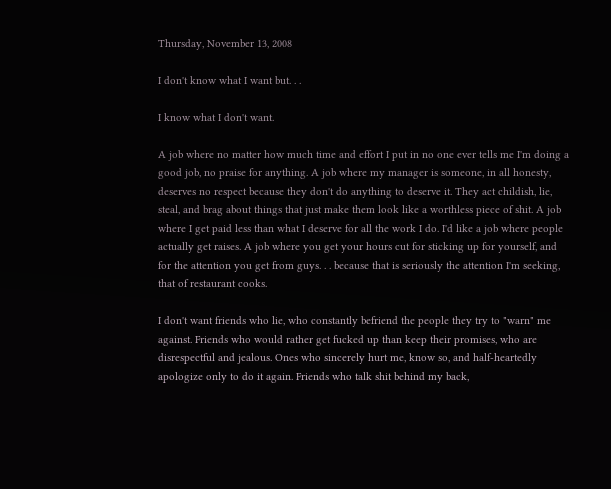Thursday, November 13, 2008

I don't know what I want but. . .

I know what I don't want.

A job where no matter how much time and effort I put in no one ever tells me I'm doing a good job, no praise for anything. A job where my manager is someone, in all honesty, deserves no respect because they don't do anything to deserve it. They act childish, lie, steal, and brag about things that just make them look like a worthless piece of shit. A job where I get paid less than what I deserve for all the work I do. I'd like a job where people actually get raises. A job where you get your hours cut for sticking up for yourself, and for the attention you get from guys. . . because that is seriously the attention I'm seeking, that of restaurant cooks.

I don't want friends who lie, who constantly befriend the people they try to "warn" me against. Friends who would rather get fucked up than keep their promises, who are disrespectful and jealous. Ones who sincerely hurt me, know so, and half-heartedly apologize only to do it again. Friends who talk shit behind my back,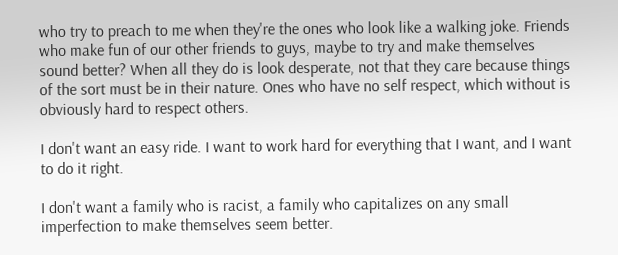who try to preach to me when they're the ones who look like a walking joke. Friends who make fun of our other friends to guys, maybe to try and make themselves sound better? When all they do is look desperate, not that they care because things of the sort must be in their nature. Ones who have no self respect, which without is obviously hard to respect others.

I don't want an easy ride. I want to work hard for everything that I want, and I want to do it right.

I don't want a family who is racist, a family who capitalizes on any small imperfection to make themselves seem better.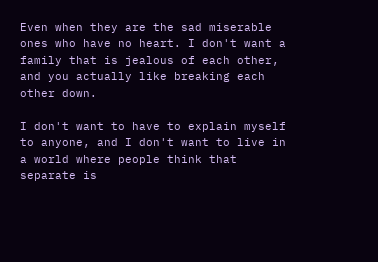Even when they are the sad miserable ones who have no heart. I don't want a family that is jealous of each other, and you actually like breaking each other down.

I don't want to have to explain myself to anyone, and I don't want to live in a world where people think that separate is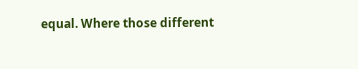equal. Where those different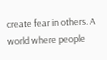create fear in others. A world where people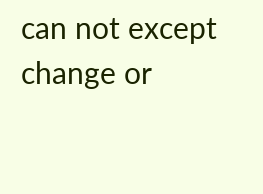can not except change or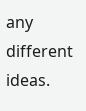any different ideas.